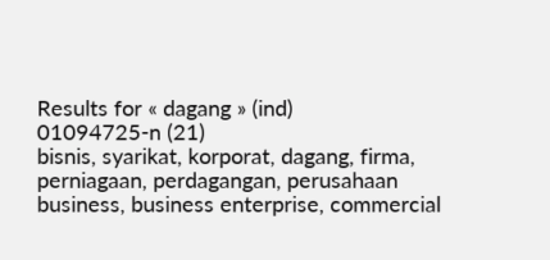Results for « dagang » (ind)
01094725-n (21)
bisnis, syarikat, korporat, dagang, firma, perniagaan, perdagangan, perusahaan
business, business enterprise, commercial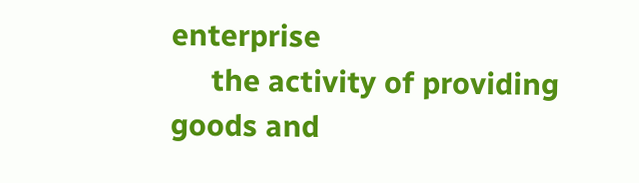enterprise
     the activity of providing goods and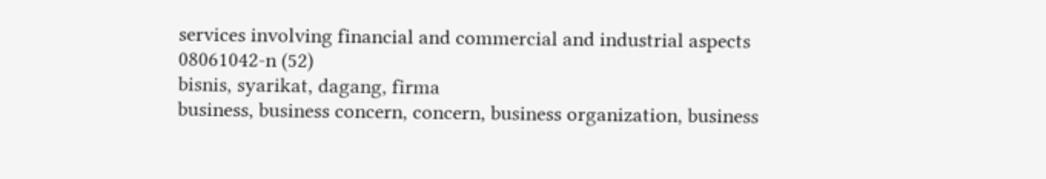services involving financial and commercial and industrial aspects
08061042-n (52)
bisnis, syarikat, dagang, firma
business, business concern, concern, business organization, business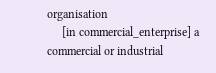organisation
     [in commercial_enterprise] a commercial or industrial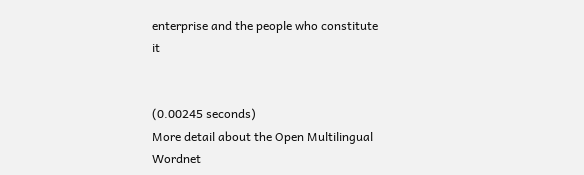enterprise and the people who constitute it


(0.00245 seconds)
More detail about the Open Multilingual Wordnet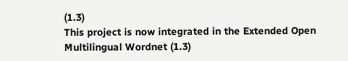(1.3)
This project is now integrated in the Extended Open Multilingual Wordnet (1.3)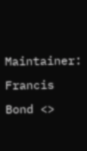Maintainer: Francis Bond <>